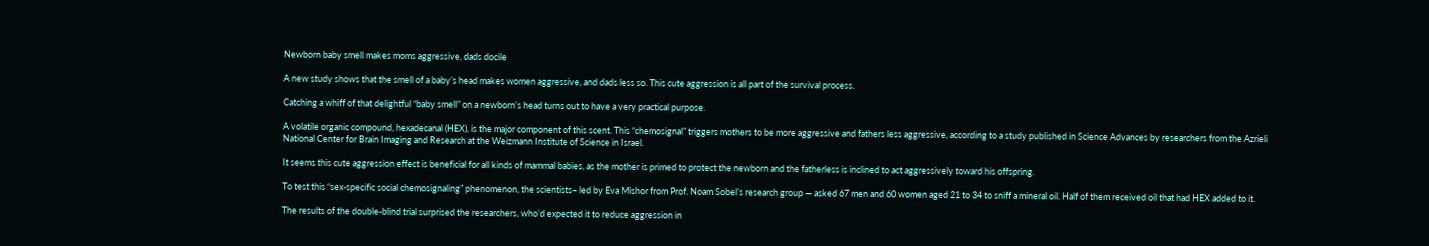Newborn baby smell makes moms aggressive, dads docile

A new study shows that the smell of a baby’s head makes women aggressive, and dads less so. This cute aggression is all part of the survival process.

Catching a whiff of that delightful “baby smell” on a newborn’s head turns out to have a very practical purpose.

A volatile organic compound, hexadecanal (HEX), is the major component of this scent. This “chemosignal” triggers mothers to be more aggressive and fathers less aggressive, according to a study published in Science Advances by researchers from the Azrieli National Center for Brain Imaging and Research at the Weizmann Institute of Science in Israel.

It seems this cute aggression effect is beneficial for all kinds of mammal babies, as the mother is primed to protect the newborn and the fatherless is inclined to act aggressively toward his offspring.

To test this “sex-specific social chemosignaling” phenomenon, the scientists– led by Eva Mishor from Prof. Noam Sobel’s research group — asked 67 men and 60 women aged 21 to 34 to sniff a mineral oil. Half of them received oil that had HEX added to it.

The results of the double-blind trial surprised the researchers, who’d expected it to reduce aggression in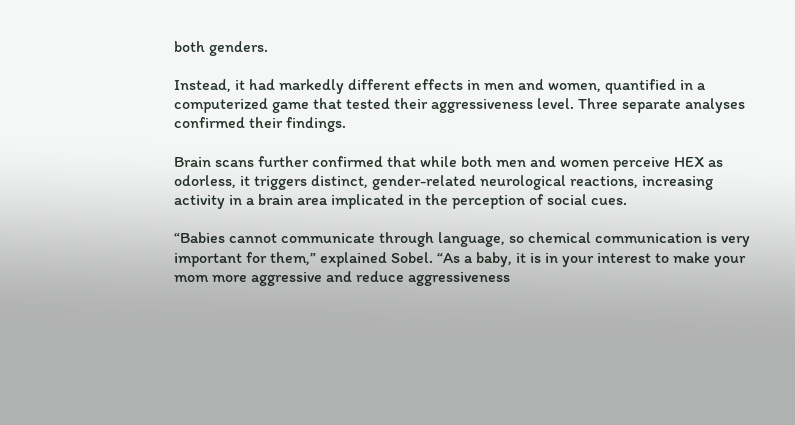both genders.

Instead, it had markedly different effects in men and women, quantified in a computerized game that tested their aggressiveness level. Three separate analyses confirmed their findings.

Brain scans further confirmed that while both men and women perceive HEX as odorless, it triggers distinct, gender-related neurological reactions, increasing activity in a brain area implicated in the perception of social cues.

“Babies cannot communicate through language, so chemical communication is very important for them,” explained Sobel. “As a baby, it is in your interest to make your mom more aggressive and reduce aggressiveness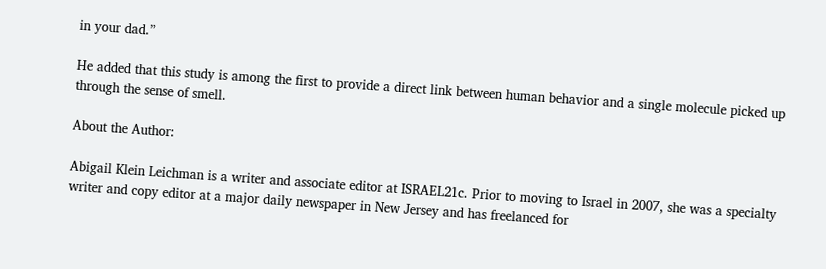in your dad.”

He added that this study is among the first to provide a direct link between human behavior and a single molecule picked up through the sense of smell.

About the Author:

Abigail Klein Leichman is a writer and associate editor at ISRAEL21c. Prior to moving to Israel in 2007, she was a specialty writer and copy editor at a major daily newspaper in New Jersey and has freelanced for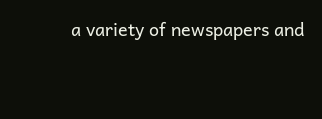a variety of newspapers and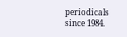periodicals since 1984.